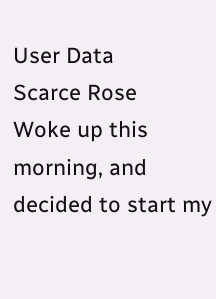User Data
Scarce Rose
Woke up this morning, and decided to start my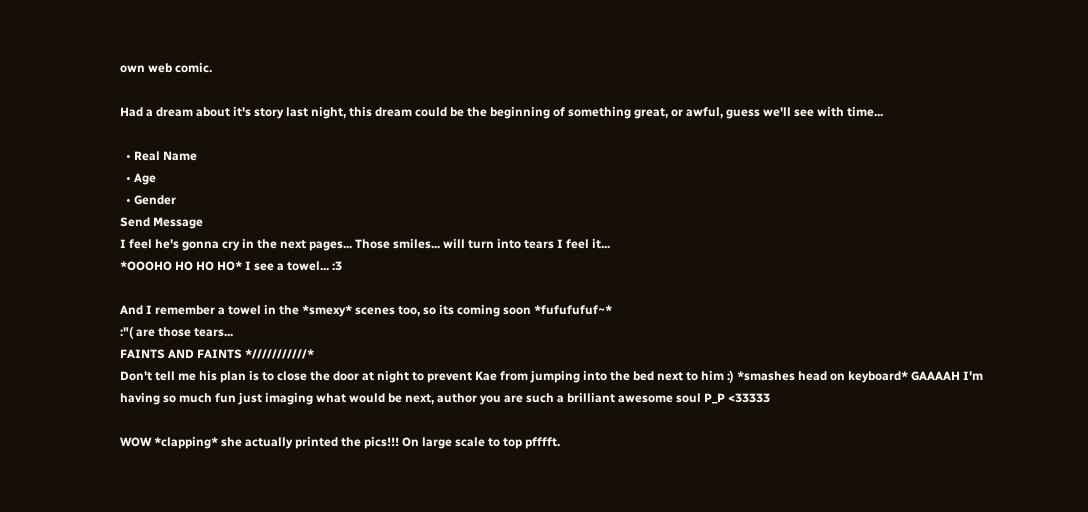own web comic.

Had a dream about it's story last night, this dream could be the beginning of something great, or awful, guess we'll see with time...

  • Real Name
  • Age
  • Gender
Send Message
I feel he's gonna cry in the next pages... Those smiles... will turn into tears I feel it...
*OOOHO HO HO HO* I see a towel... :3

And I remember a towel in the *smexy* scenes too, so its coming soon *fufufufuf~*
:"( are those tears...
FAINTS AND FAINTS *///////////*
Don't tell me his plan is to close the door at night to prevent Kae from jumping into the bed next to him :) *smashes head on keyboard* GAAAAH I'm having so much fun just imaging what would be next, author you are such a brilliant awesome soul P_P <33333

WOW *clapping* she actually printed the pics!!! On large scale to top pfffft.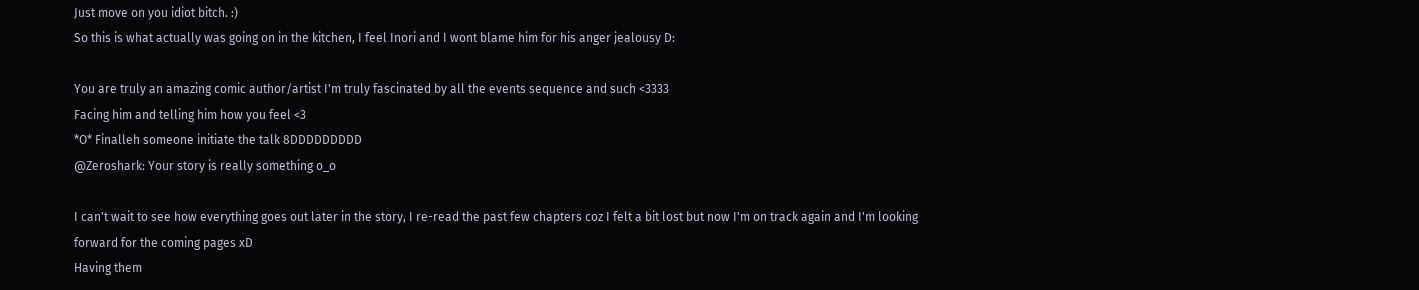Just move on you idiot bitch. :)
So this is what actually was going on in the kitchen, I feel Inori and I wont blame him for his anger jealousy D:

You are truly an amazing comic author/artist I'm truly fascinated by all the events sequence and such <3333
Facing him and telling him how you feel <3
*O* Finalleh someone initiate the talk 8DDDDDDDDD
@Zeroshark: Your story is really something o_o

I can't wait to see how everything goes out later in the story, I re-read the past few chapters coz I felt a bit lost but now I'm on track again and I'm looking forward for the coming pages xD
Having them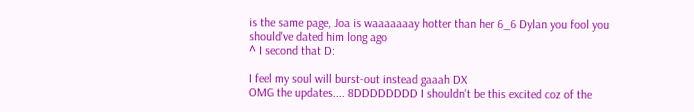is the same page, Joa is waaaaaaay hotter than her 6_6 Dylan you fool you should've dated him long ago
^ I second that D:

I feel my soul will burst-out instead gaaah DX
OMG the updates.... 8DDDDDDDD I shouldn't be this excited coz of the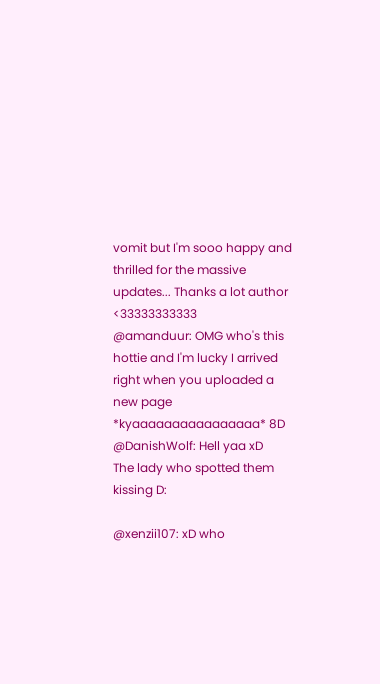vomit but I'm sooo happy and thrilled for the massive updates... Thanks a lot author <33333333333
@amanduur: OMG who's this hottie and I'm lucky I arrived right when you uploaded a new page *kyaaaaaaaaaaaaaaaa* 8D
@DanishWolf: Hell yaa xD
The lady who spotted them kissing D:

@xenzii107: xD who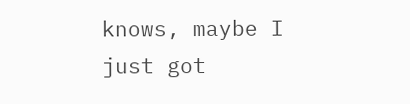knows, maybe I just got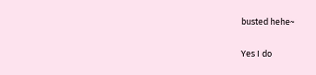busted hehe~

Yes I do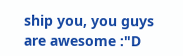ship you, you guys are awesome :"D